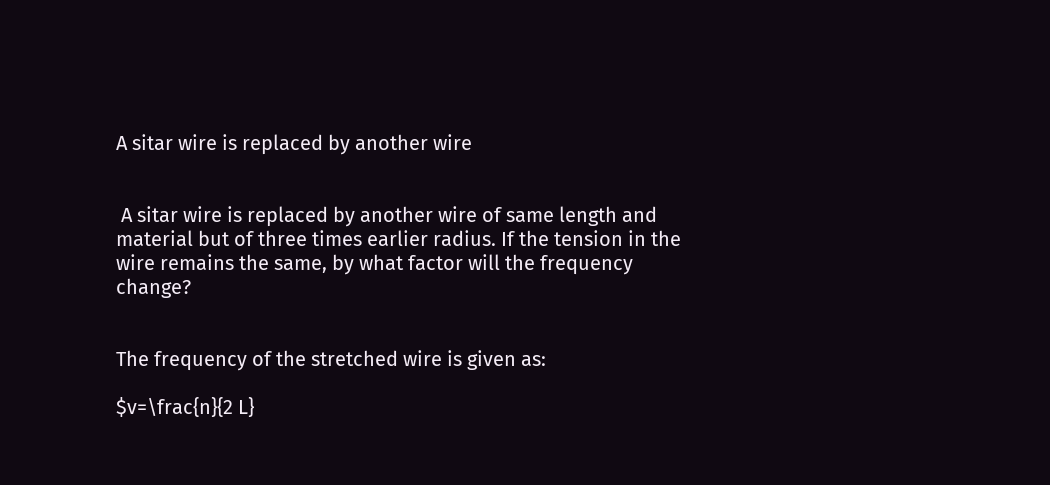A sitar wire is replaced by another wire


 A sitar wire is replaced by another wire of same length and material but of three times earlier radius. If the tension in the wire remains the same, by what factor will the frequency change?


The frequency of the stretched wire is given as:

$v=\frac{n}{2 L}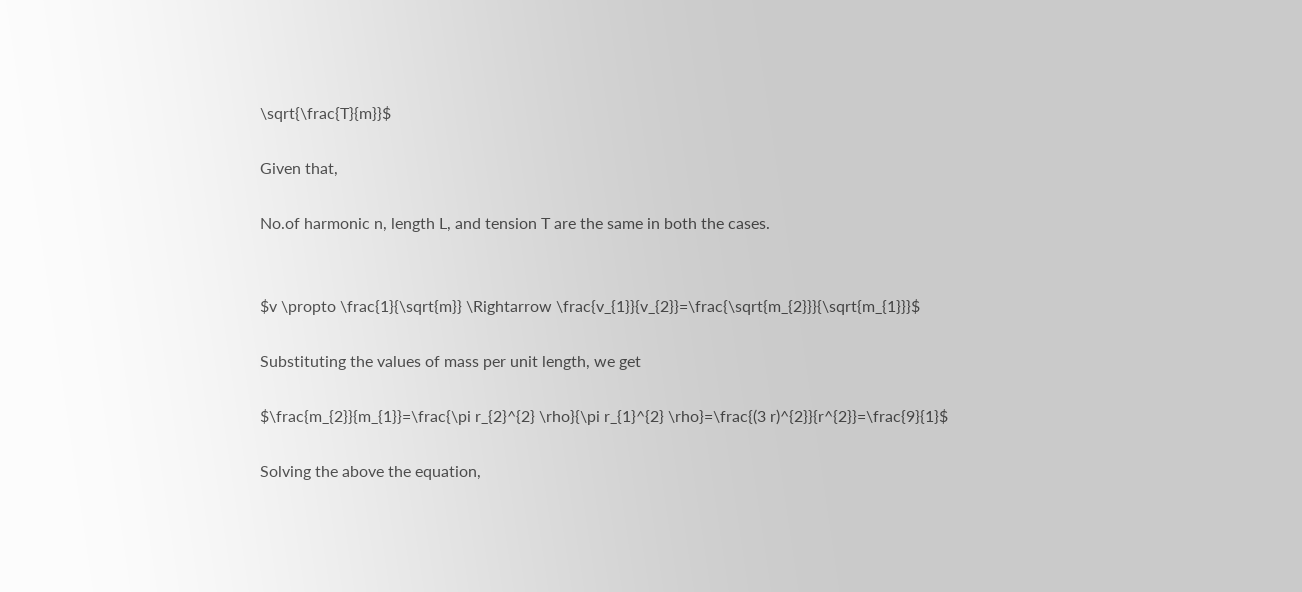\sqrt{\frac{T}{m}}$

Given that,

No.of harmonic n, length L, and tension T are the same in both the cases.


$v \propto \frac{1}{\sqrt{m}} \Rightarrow \frac{v_{1}}{v_{2}}=\frac{\sqrt{m_{2}}}{\sqrt{m_{1}}}$

Substituting the values of mass per unit length, we get

$\frac{m_{2}}{m_{1}}=\frac{\pi r_{2}^{2} \rho}{\pi r_{1}^{2} \rho}=\frac{(3 r)^{2}}{r^{2}}=\frac{9}{1}$

Solving the above the equation,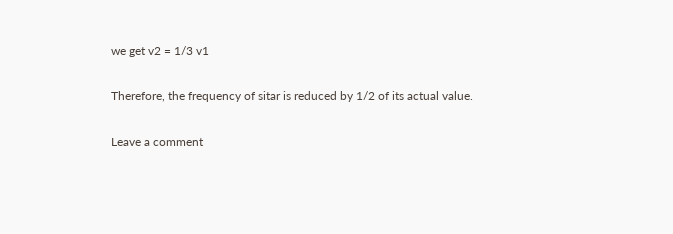we get v2 = 1/3 v1

Therefore, the frequency of sitar is reduced by 1/2 of its actual value.

Leave a comment